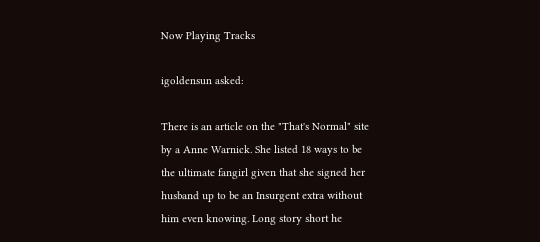Now Playing Tracks

igoldensun asked:

There is an article on the "That's Normal" site by a Anne Warnick. She listed 18 ways to be the ultimate fangirl given that she signed her husband up to be an Insurgent extra without him even knowing. Long story short he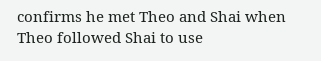confirms he met Theo and Shai when Theo followed Shai to use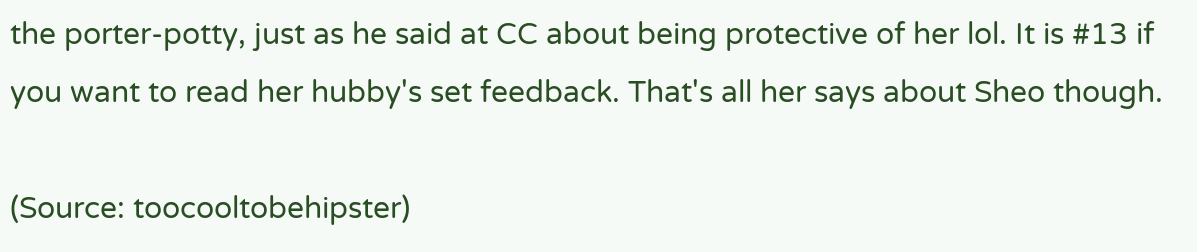the porter-potty, just as he said at CC about being protective of her lol. It is #13 if you want to read her hubby's set feedback. That's all her says about Sheo though.

(Source: toocooltobehipster)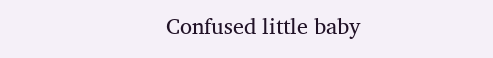Confused little baby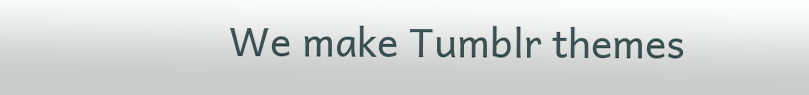We make Tumblr themes